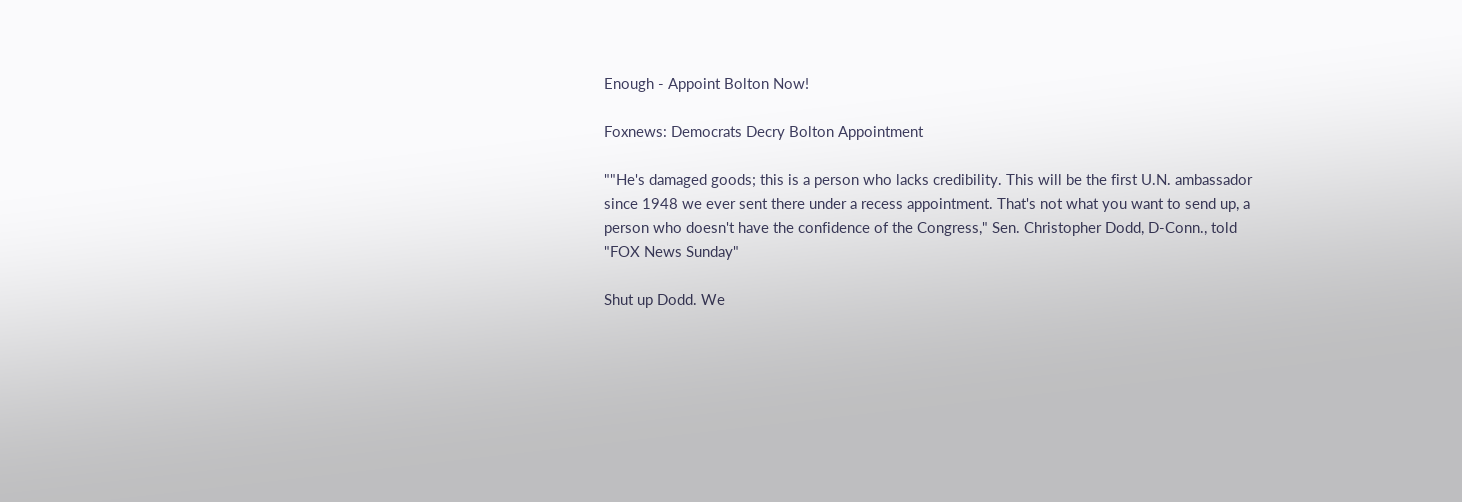Enough - Appoint Bolton Now!

Foxnews: Democrats Decry Bolton Appointment

""He's damaged goods; this is a person who lacks credibility. This will be the first U.N. ambassador since 1948 we ever sent there under a recess appointment. That's not what you want to send up, a person who doesn't have the confidence of the Congress," Sen. Christopher Dodd, D-Conn., told "FOX News Sunday"

Shut up Dodd. We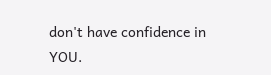don't have confidence in YOU.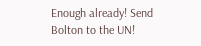Enough already! Send Bolton to the UN!